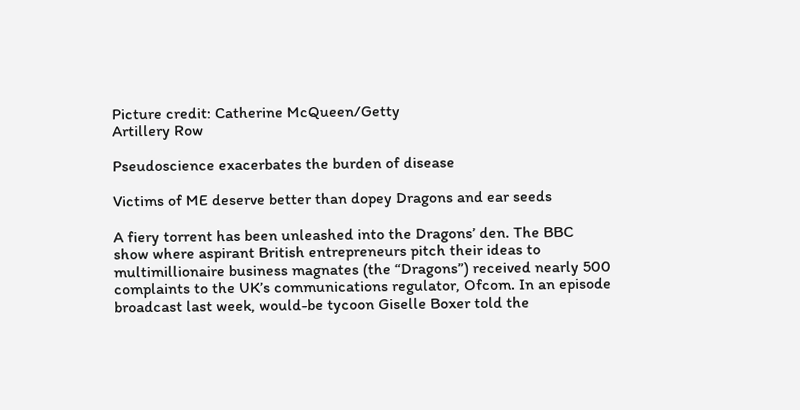Picture credit: Catherine McQueen/Getty
Artillery Row

Pseudoscience exacerbates the burden of disease

Victims of ME deserve better than dopey Dragons and ear seeds

A fiery torrent has been unleashed into the Dragons’ den. The BBC show where aspirant British entrepreneurs pitch their ideas to multimillionaire business magnates (the “Dragons”) received nearly 500 complaints to the UK’s communications regulator, Ofcom. In an episode broadcast last week, would-be tycoon Giselle Boxer told the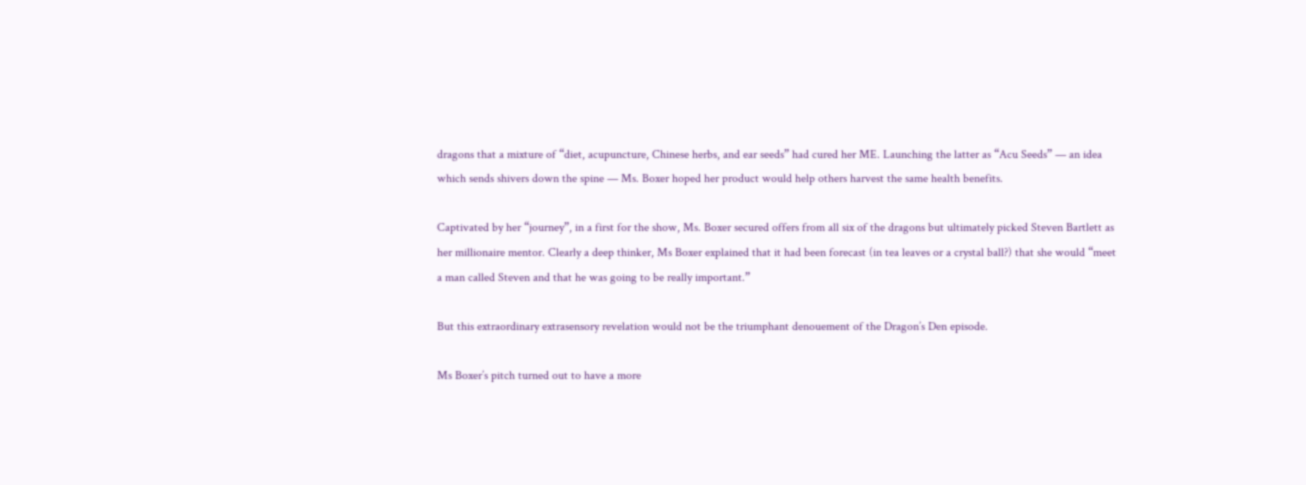dragons that a mixture of “diet, acupuncture, Chinese herbs, and ear seeds” had cured her ME. Launching the latter as “Acu Seeds” — an idea which sends shivers down the spine — Ms. Boxer hoped her product would help others harvest the same health benefits.

Captivated by her “journey”, in a first for the show, Ms. Boxer secured offers from all six of the dragons but ultimately picked Steven Bartlett as her millionaire mentor. Clearly a deep thinker, Ms Boxer explained that it had been forecast (in tea leaves or a crystal ball?) that she would “meet a man called Steven and that he was going to be really important.”

But this extraordinary extrasensory revelation would not be the triumphant denouement of the Dragon’s Den episode.

Ms Boxer’s pitch turned out to have a more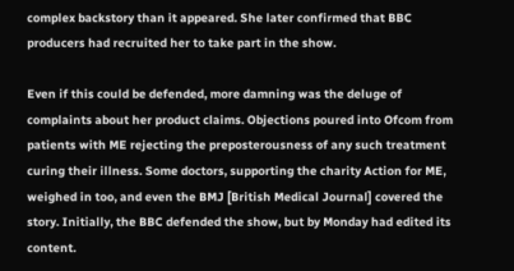complex backstory than it appeared. She later confirmed that BBC producers had recruited her to take part in the show.

Even if this could be defended, more damning was the deluge of complaints about her product claims. Objections poured into Ofcom from patients with ME rejecting the preposterousness of any such treatment curing their illness. Some doctors, supporting the charity Action for ME, weighed in too, and even the BMJ [British Medical Journal] covered the story. Initially, the BBC defended the show, but by Monday had edited its content.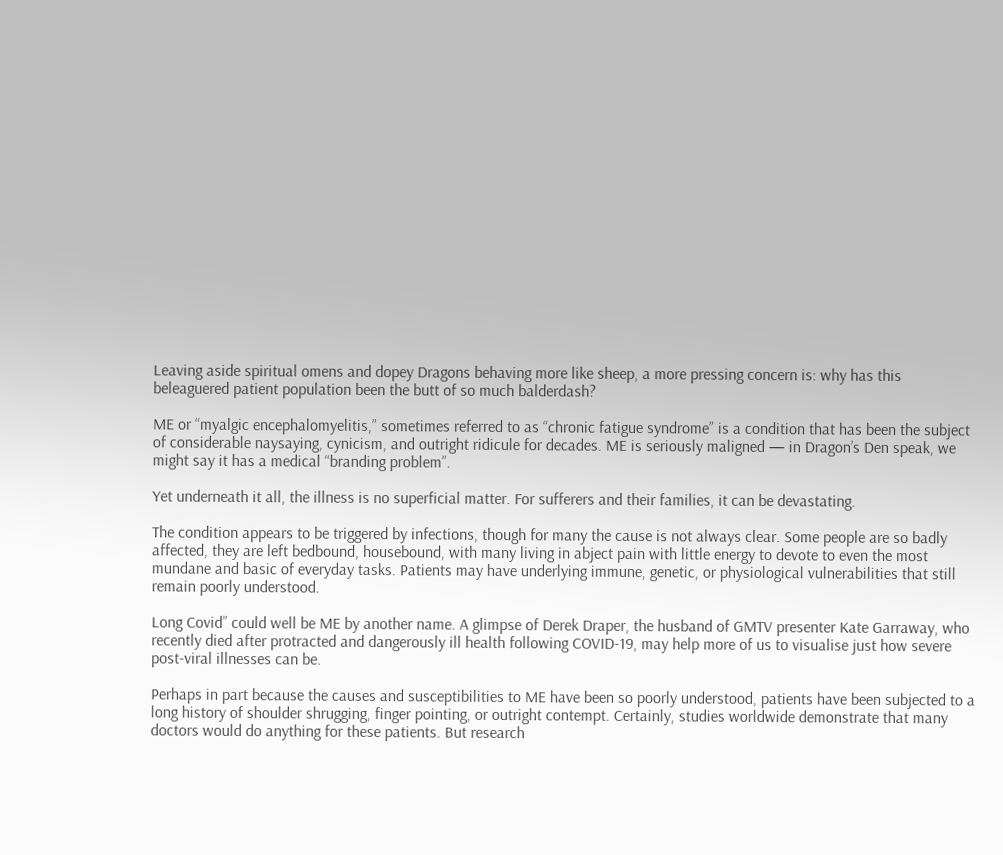Leaving aside spiritual omens and dopey Dragons behaving more like sheep, a more pressing concern is: why has this beleaguered patient population been the butt of so much balderdash?

ME or “myalgic encephalomyelitis,” sometimes referred to as “chronic fatigue syndrome” is a condition that has been the subject of considerable naysaying, cynicism, and outright ridicule for decades. ME is seriously maligned — in Dragon’s Den speak, we might say it has a medical “branding problem”.

Yet underneath it all, the illness is no superficial matter. For sufferers and their families, it can be devastating.

The condition appears to be triggered by infections, though for many the cause is not always clear. Some people are so badly affected, they are left bedbound, housebound, with many living in abject pain with little energy to devote to even the most mundane and basic of everyday tasks. Patients may have underlying immune, genetic, or physiological vulnerabilities that still remain poorly understood.

Long Covid” could well be ME by another name. A glimpse of Derek Draper, the husband of GMTV presenter Kate Garraway, who recently died after protracted and dangerously ill health following COVID-19, may help more of us to visualise just how severe post-viral illnesses can be.

Perhaps in part because the causes and susceptibilities to ME have been so poorly understood, patients have been subjected to a long history of shoulder shrugging, finger pointing, or outright contempt. Certainly, studies worldwide demonstrate that many doctors would do anything for these patients. But research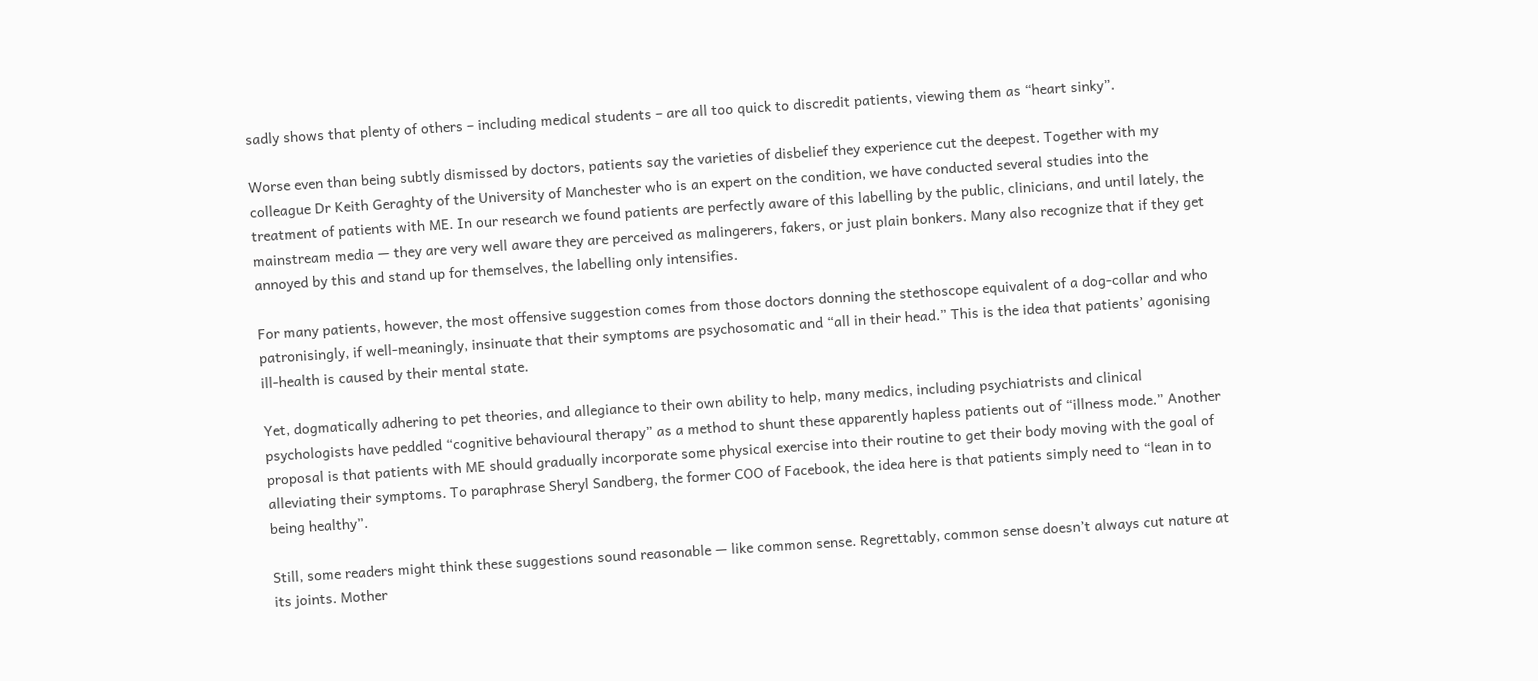sadly shows that plenty of others – including medical students – are all too quick to discredit patients, viewing them as “heart sinky”.

Worse even than being subtly dismissed by doctors, patients say the varieties of disbelief they experience cut the deepest. Together with my colleague Dr Keith Geraghty of the University of Manchester who is an expert on the condition, we have conducted several studies into the treatment of patients with ME. In our research we found patients are perfectly aware of this labelling by the public, clinicians, and until lately, the mainstream media — they are very well aware they are perceived as malingerers, fakers, or just plain bonkers. Many also recognize that if they get annoyed by this and stand up for themselves, the labelling only intensifies.

For many patients, however, the most offensive suggestion comes from those doctors donning the stethoscope equivalent of a dog-collar and who patronisingly, if well-meaningly, insinuate that their symptoms are psychosomatic and “all in their head.” This is the idea that patients’ agonising ill-health is caused by their mental state.

Yet, dogmatically adhering to pet theories, and allegiance to their own ability to help, many medics, including psychiatrists and clinical psychologists have peddled “cognitive behavioural therapy” as a method to shunt these apparently hapless patients out of “illness mode.” Another proposal is that patients with ME should gradually incorporate some physical exercise into their routine to get their body moving with the goal of alleviating their symptoms. To paraphrase Sheryl Sandberg, the former COO of Facebook, the idea here is that patients simply need to “lean in to being healthy”.

Still, some readers might think these suggestions sound reasonable — like common sense. Regrettably, common sense doesn’t always cut nature at its joints. Mother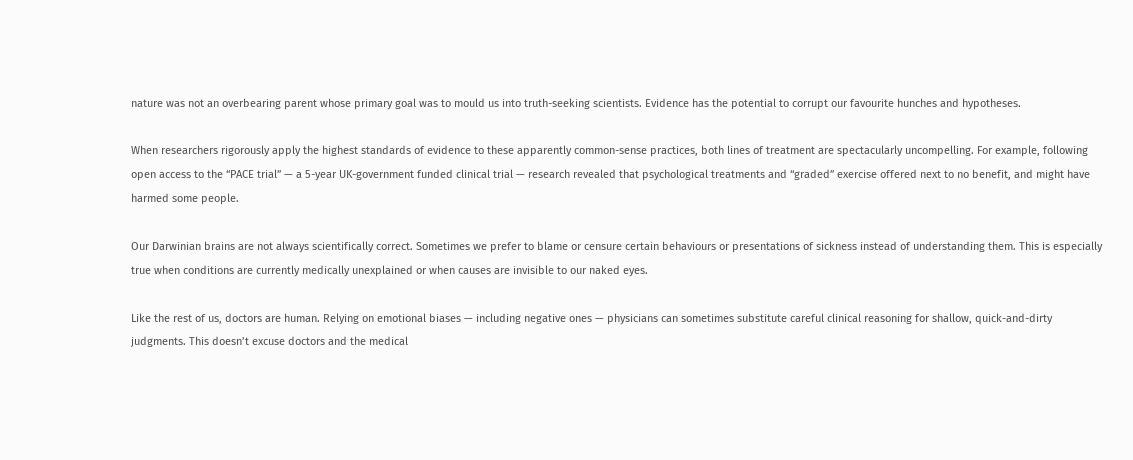nature was not an overbearing parent whose primary goal was to mould us into truth-seeking scientists. Evidence has the potential to corrupt our favourite hunches and hypotheses.

When researchers rigorously apply the highest standards of evidence to these apparently common-sense practices, both lines of treatment are spectacularly uncompelling. For example, following open access to the “PACE trial” — a 5-year UK-government funded clinical trial — research revealed that psychological treatments and “graded” exercise offered next to no benefit, and might have harmed some people.

Our Darwinian brains are not always scientifically correct. Sometimes we prefer to blame or censure certain behaviours or presentations of sickness instead of understanding them. This is especially true when conditions are currently medically unexplained or when causes are invisible to our naked eyes.

Like the rest of us, doctors are human. Relying on emotional biases — including negative ones — physicians can sometimes substitute careful clinical reasoning for shallow, quick-and-dirty judgments. This doesn’t excuse doctors and the medical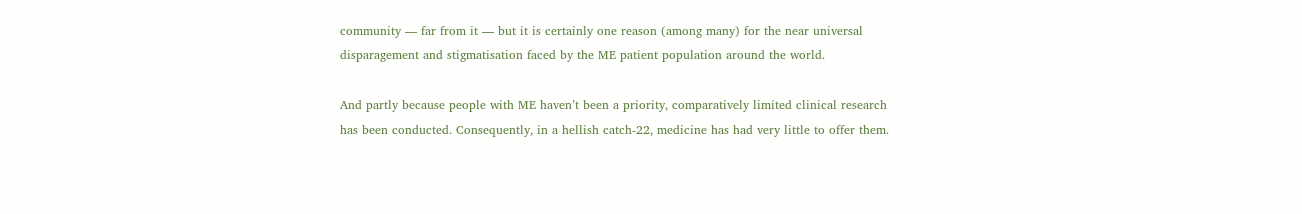community — far from it — but it is certainly one reason (among many) for the near universal disparagement and stigmatisation faced by the ME patient population around the world.

And partly because people with ME haven’t been a priority, comparatively limited clinical research has been conducted. Consequently, in a hellish catch-22, medicine has had very little to offer them.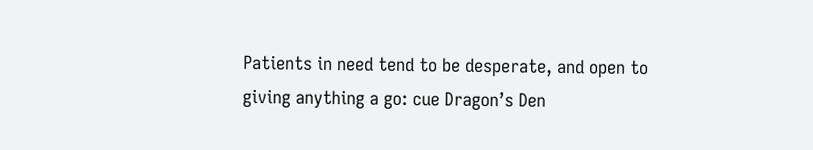Patients in need tend to be desperate, and open to giving anything a go: cue Dragon’s Den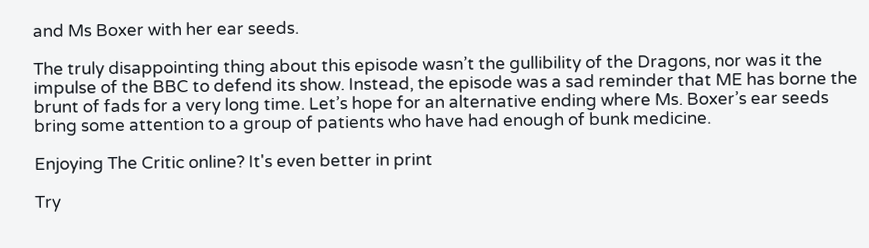and Ms Boxer with her ear seeds.

The truly disappointing thing about this episode wasn’t the gullibility of the Dragons, nor was it the impulse of the BBC to defend its show. Instead, the episode was a sad reminder that ME has borne the brunt of fads for a very long time. Let’s hope for an alternative ending where Ms. Boxer’s ear seeds bring some attention to a group of patients who have had enough of bunk medicine.

Enjoying The Critic online? It's even better in print

Try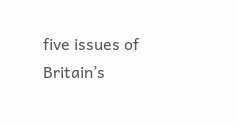five issues of Britain’s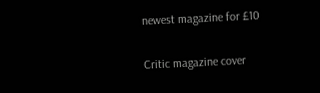newest magazine for £10

Critic magazine cover